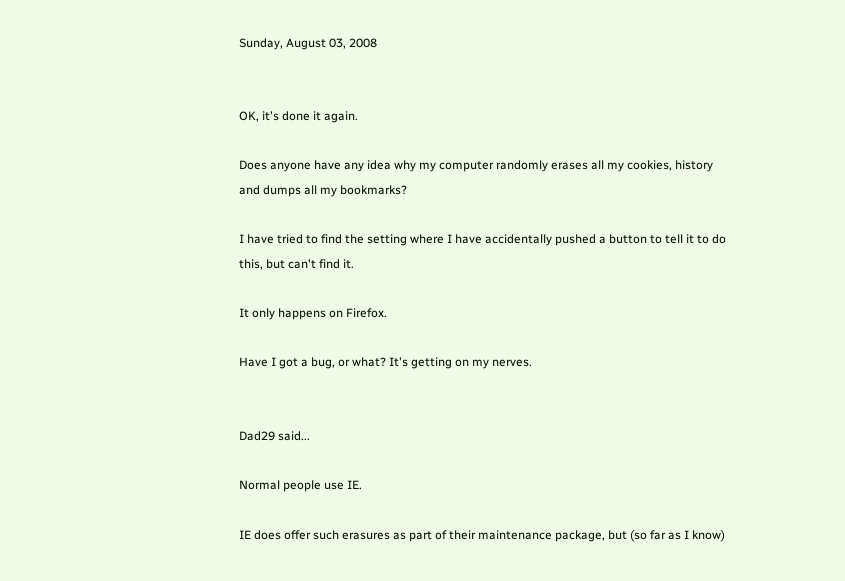Sunday, August 03, 2008


OK, it's done it again.

Does anyone have any idea why my computer randomly erases all my cookies, history and dumps all my bookmarks?

I have tried to find the setting where I have accidentally pushed a button to tell it to do this, but can't find it.

It only happens on Firefox.

Have I got a bug, or what? It's getting on my nerves.


Dad29 said...

Normal people use IE.

IE does offer such erasures as part of their maintenance package, but (so far as I know)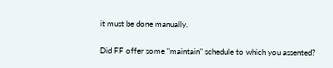it must be done manually.

Did FF offer some "maintain" schedule to which you assented?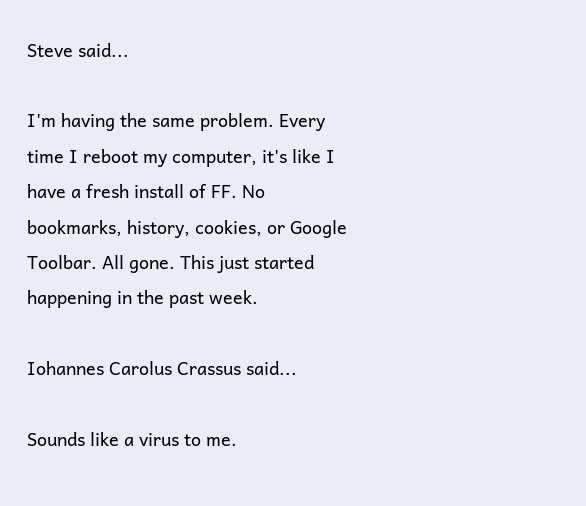Steve said...

I'm having the same problem. Every time I reboot my computer, it's like I have a fresh install of FF. No bookmarks, history, cookies, or Google Toolbar. All gone. This just started happening in the past week.

Iohannes Carolus Crassus said...

Sounds like a virus to me.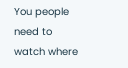You people need to watch where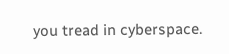you tread in cyberspace.